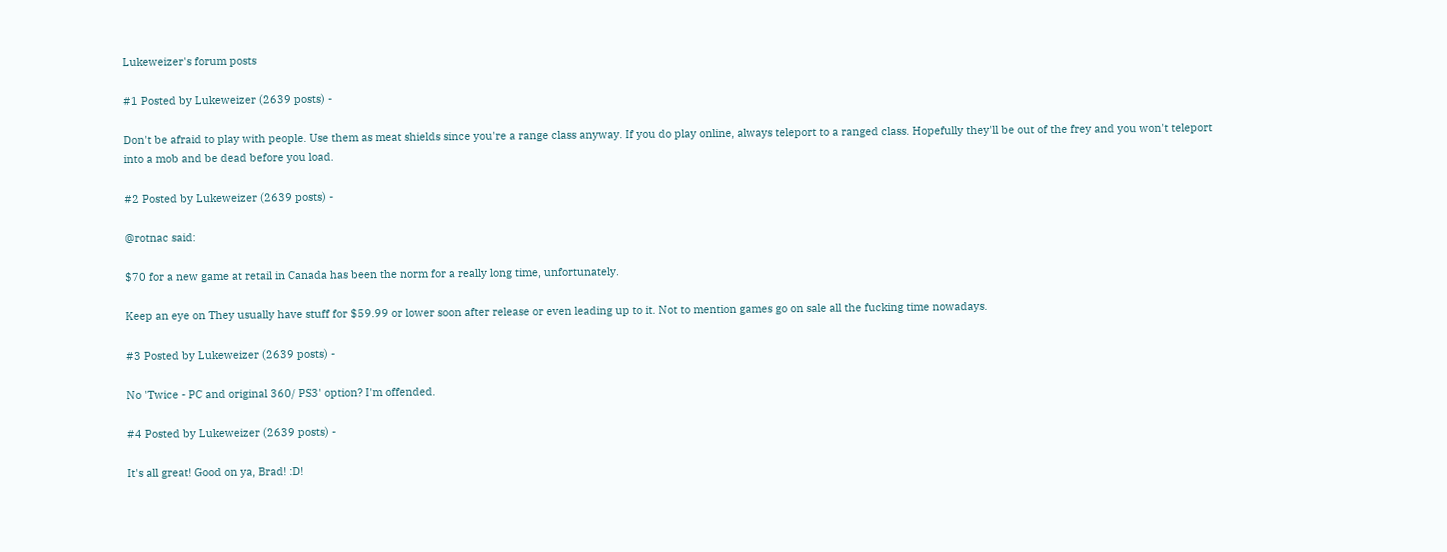Lukeweizer's forum posts

#1 Posted by Lukeweizer (2639 posts) -

Don't be afraid to play with people. Use them as meat shields since you're a range class anyway. If you do play online, always teleport to a ranged class. Hopefully they'll be out of the frey and you won't teleport into a mob and be dead before you load.

#2 Posted by Lukeweizer (2639 posts) -

@rotnac said:

$70 for a new game at retail in Canada has been the norm for a really long time, unfortunately.

Keep an eye on They usually have stuff for $59.99 or lower soon after release or even leading up to it. Not to mention games go on sale all the fucking time nowadays.

#3 Posted by Lukeweizer (2639 posts) -

No 'Twice - PC and original 360/ PS3' option? I'm offended.

#4 Posted by Lukeweizer (2639 posts) -

It's all great! Good on ya, Brad! :D!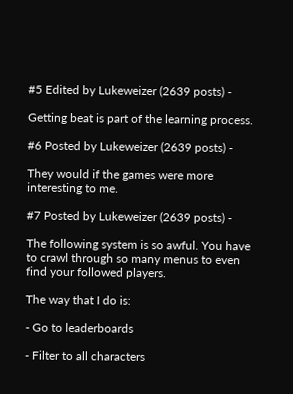#5 Edited by Lukeweizer (2639 posts) -

Getting beat is part of the learning process.

#6 Posted by Lukeweizer (2639 posts) -

They would if the games were more interesting to me.

#7 Posted by Lukeweizer (2639 posts) -

The following system is so awful. You have to crawl through so many menus to even find your followed players.

The way that I do is:

- Go to leaderboards

- Filter to all characters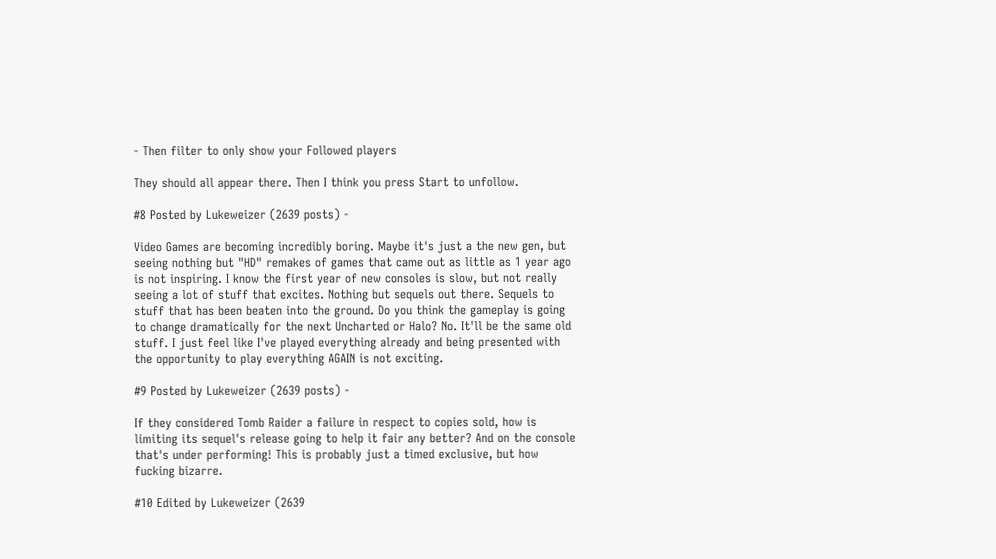- Then filter to only show your Followed players

They should all appear there. Then I think you press Start to unfollow.

#8 Posted by Lukeweizer (2639 posts) -

Video Games are becoming incredibly boring. Maybe it's just a the new gen, but seeing nothing but "HD" remakes of games that came out as little as 1 year ago is not inspiring. I know the first year of new consoles is slow, but not really seeing a lot of stuff that excites. Nothing but sequels out there. Sequels to stuff that has been beaten into the ground. Do you think the gameplay is going to change dramatically for the next Uncharted or Halo? No. It'll be the same old stuff. I just feel like I've played everything already and being presented with the opportunity to play everything AGAIN is not exciting.

#9 Posted by Lukeweizer (2639 posts) -

If they considered Tomb Raider a failure in respect to copies sold, how is limiting its sequel's release going to help it fair any better? And on the console that's under performing! This is probably just a timed exclusive, but how fucking bizarre.

#10 Edited by Lukeweizer (2639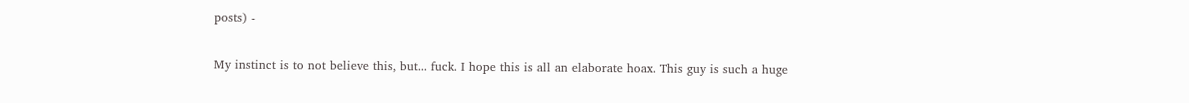posts) -

My instinct is to not believe this, but... fuck. I hope this is all an elaborate hoax. This guy is such a huge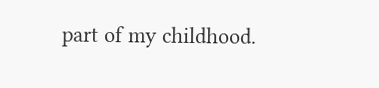part of my childhood.